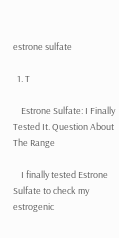estrone sulfate

  1. T

    Estrone Sulfate: I Finally Tested It. Question About The Range

    I finally tested Estrone Sulfate to check my estrogenic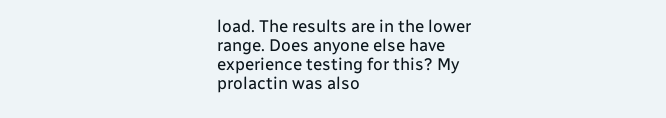load. The results are in the lower range. Does anyone else have experience testing for this? My prolactin was also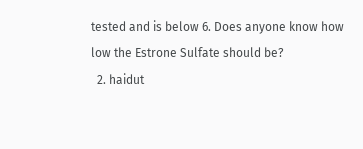tested and is below 6. Does anyone know how low the Estrone Sulfate should be?
  2. haidut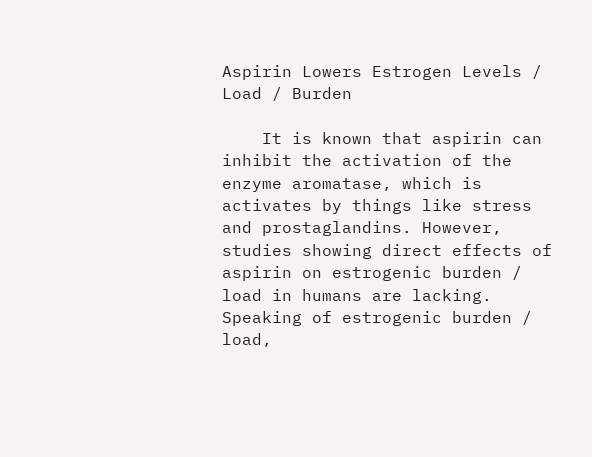Aspirin Lowers Estrogen Levels / Load / Burden

    It is known that aspirin can inhibit the activation of the enzyme aromatase, which is activates by things like stress and prostaglandins. However, studies showing direct effects of aspirin on estrogenic burden / load in humans are lacking. Speaking of estrogenic burden / load,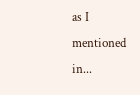as I mentioned in...